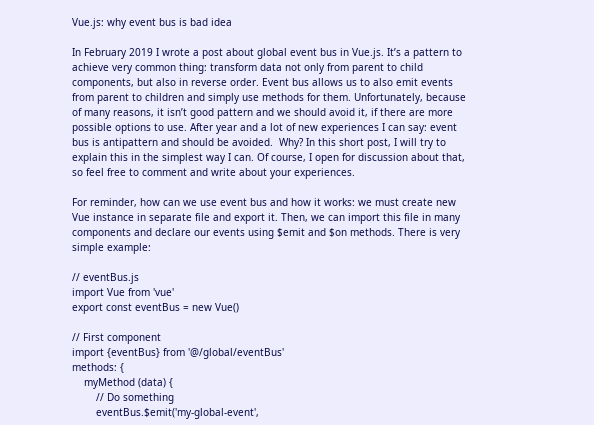Vue.js: why event bus is bad idea

In February 2019 I wrote a post about global event bus in Vue.js. It’s a pattern to achieve very common thing: transform data not only from parent to child components, but also in reverse order. Event bus allows us to also emit events from parent to children and simply use methods for them. Unfortunately, because of many reasons, it isn’t good pattern and we should avoid it, if there are more possible options to use. After year and a lot of new experiences I can say: event bus is antipattern and should be avoided.  Why? In this short post, I will try to explain this in the simplest way I can. Of course, I open for discussion about that, so feel free to comment and write about your experiences.

For reminder, how can we use event bus and how it works: we must create new Vue instance in separate file and export it. Then, we can import this file in many components and declare our events using $emit and $on methods. There is very simple example:

// eventBus.js
import Vue from 'vue'
export const eventBus = new Vue()

// First component
import {eventBus} from '@/global/eventBus'
methods: {
    myMethod (data) {
        // Do something
        eventBus.$emit('my-global-event',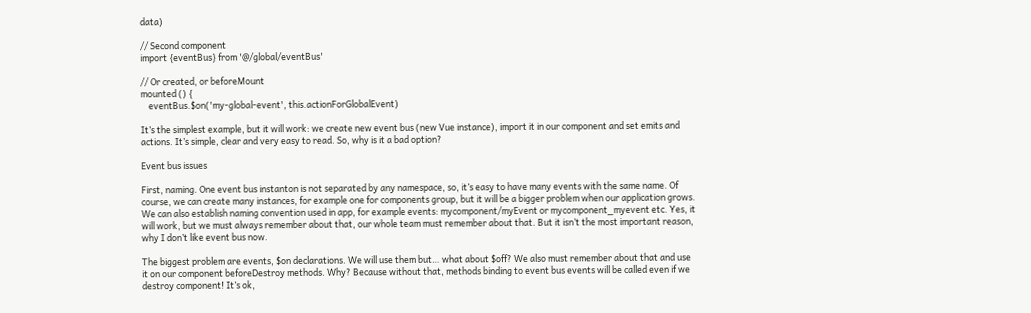data)

// Second component
import {eventBus} from '@/global/eventBus'

// Or created, or beforeMount
mounted () {
    eventBus.$on('my-global-event', this.actionForGlobalEvent)

It’s the simplest example, but it will work: we create new event bus (new Vue instance), import it in our component and set emits and actions. It’s simple, clear and very easy to read. So, why is it a bad option?

Event bus issues

First, naming. One event bus instanton is not separated by any namespace, so, it’s easy to have many events with the same name. Of course, we can create many instances, for example one for components group, but it will be a bigger problem when our application grows. We can also establish naming convention used in app, for example events: mycomponent/myEvent or mycomponent_myevent etc. Yes, it will work, but we must always remember about that, our whole team must remember about that. But it isn’t the most important reason, why I don’t like event bus now.

The biggest problem are events, $on declarations. We will use them but… what about $off? We also must remember about that and use it on our component beforeDestroy methods. Why? Because without that, methods binding to event bus events will be called even if we destroy component! It’s ok,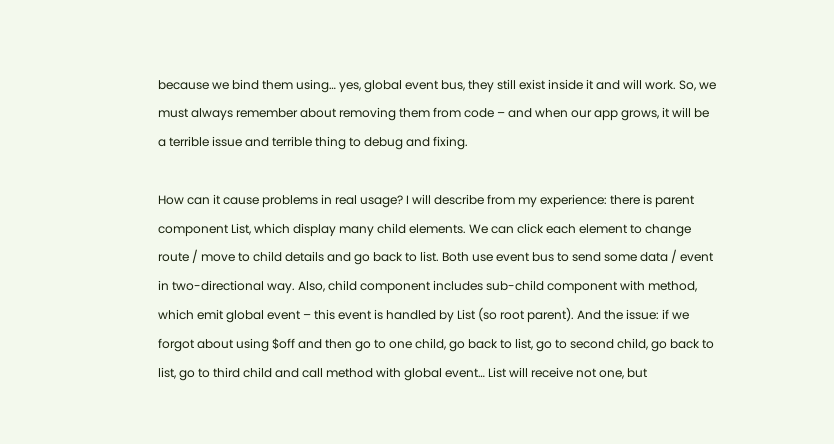because we bind them using… yes, global event bus, they still exist inside it and will work. So, we must always remember about removing them from code – and when our app grows, it will be a terrible issue and terrible thing to debug and fixing.

How can it cause problems in real usage? I will describe from my experience: there is parent component List, which display many child elements. We can click each element to change route / move to child details and go back to list. Both use event bus to send some data / event in two-directional way. Also, child component includes sub-child component with method, which emit global event – this event is handled by List (so root parent). And the issue: if we forgot about using $off and then go to one child, go back to list, go to second child, go back to list, go to third child and call method with global event… List will receive not one, but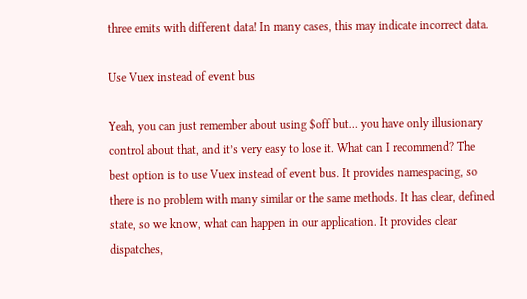three emits with different data! In many cases, this may indicate incorrect data.

Use Vuex instead of event bus

Yeah, you can just remember about using $off but… you have only illusionary control about that, and it’s very easy to lose it. What can I recommend? The best option is to use Vuex instead of event bus. It provides namespacing, so there is no problem with many similar or the same methods. It has clear, defined state, so we know, what can happen in our application. It provides clear dispatches,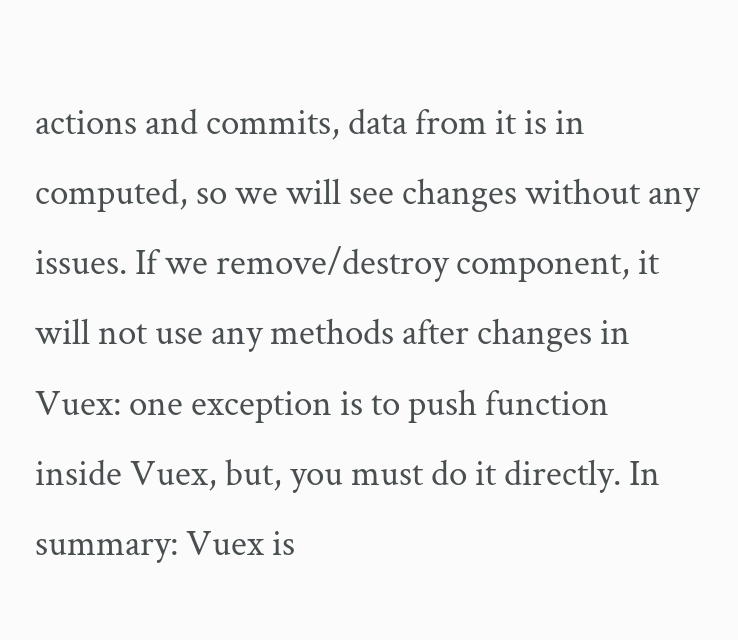actions and commits, data from it is in computed, so we will see changes without any issues. If we remove/destroy component, it will not use any methods after changes in Vuex: one exception is to push function inside Vuex, but, you must do it directly. In summary: Vuex is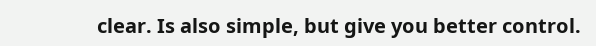clear. Is also simple, but give you better control.